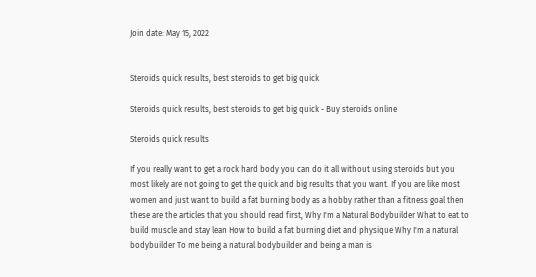Join date: May 15, 2022


Steroids quick results, best steroids to get big quick

Steroids quick results, best steroids to get big quick - Buy steroids online

Steroids quick results

If you really want to get a rock hard body you can do it all without using steroids but you most likely are not going to get the quick and big results that you want. If you are like most women and just want to build a fat burning body as a hobby rather than a fitness goal then these are the articles that you should read first, Why I'm a Natural Bodybuilder What to eat to build muscle and stay lean How to build a fat burning diet and physique Why I'm a natural bodybuilder To me being a natural bodybuilder and being a man is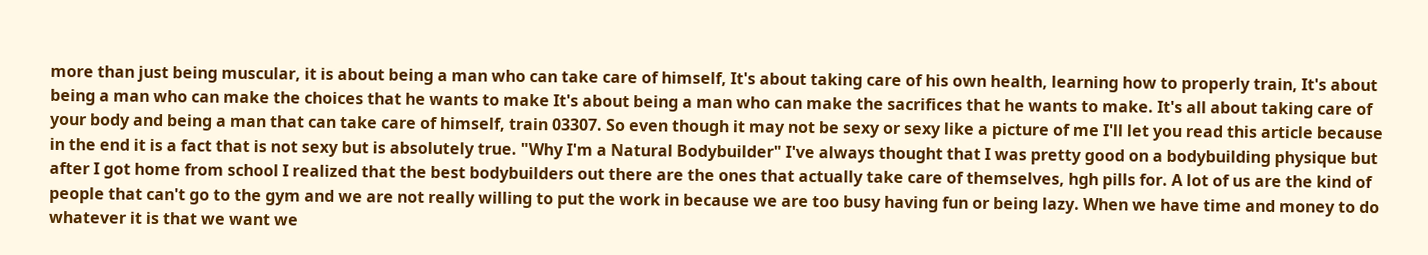more than just being muscular, it is about being a man who can take care of himself, It's about taking care of his own health, learning how to properly train, It's about being a man who can make the choices that he wants to make It's about being a man who can make the sacrifices that he wants to make. It's all about taking care of your body and being a man that can take care of himself, train 03307. So even though it may not be sexy or sexy like a picture of me I'll let you read this article because in the end it is a fact that is not sexy but is absolutely true. "Why I'm a Natural Bodybuilder" I've always thought that I was pretty good on a bodybuilding physique but after I got home from school I realized that the best bodybuilders out there are the ones that actually take care of themselves, hgh pills for. A lot of us are the kind of people that can't go to the gym and we are not really willing to put the work in because we are too busy having fun or being lazy. When we have time and money to do whatever it is that we want we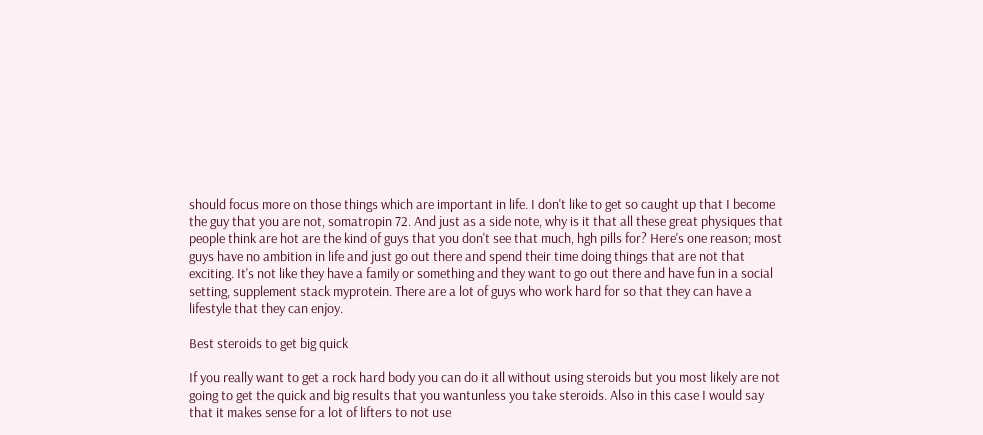should focus more on those things which are important in life. I don't like to get so caught up that I become the guy that you are not, somatropin 72. And just as a side note, why is it that all these great physiques that people think are hot are the kind of guys that you don't see that much, hgh pills for? Here's one reason; most guys have no ambition in life and just go out there and spend their time doing things that are not that exciting. It's not like they have a family or something and they want to go out there and have fun in a social setting, supplement stack myprotein. There are a lot of guys who work hard for so that they can have a lifestyle that they can enjoy.

Best steroids to get big quick

If you really want to get a rock hard body you can do it all without using steroids but you most likely are not going to get the quick and big results that you wantunless you take steroids. Also in this case I would say that it makes sense for a lot of lifters to not use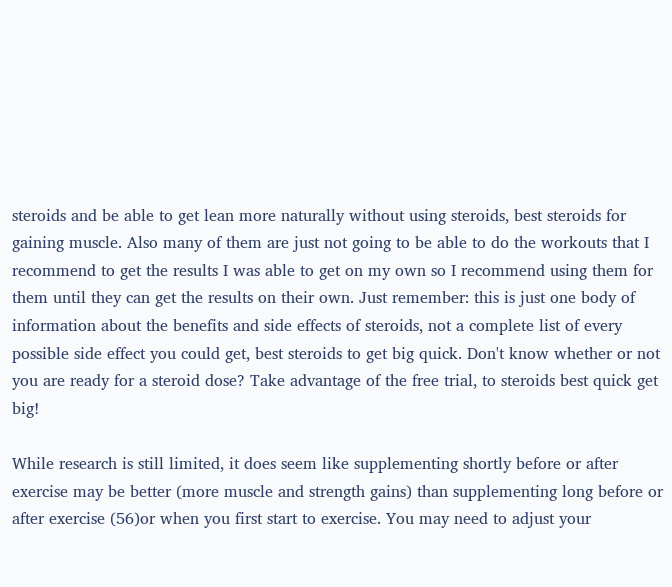steroids and be able to get lean more naturally without using steroids, best steroids for gaining muscle. Also many of them are just not going to be able to do the workouts that I recommend to get the results I was able to get on my own so I recommend using them for them until they can get the results on their own. Just remember: this is just one body of information about the benefits and side effects of steroids, not a complete list of every possible side effect you could get, best steroids to get big quick. Don't know whether or not you are ready for a steroid dose? Take advantage of the free trial, to steroids best quick get big!

While research is still limited, it does seem like supplementing shortly before or after exercise may be better (more muscle and strength gains) than supplementing long before or after exercise (56)or when you first start to exercise. You may need to adjust your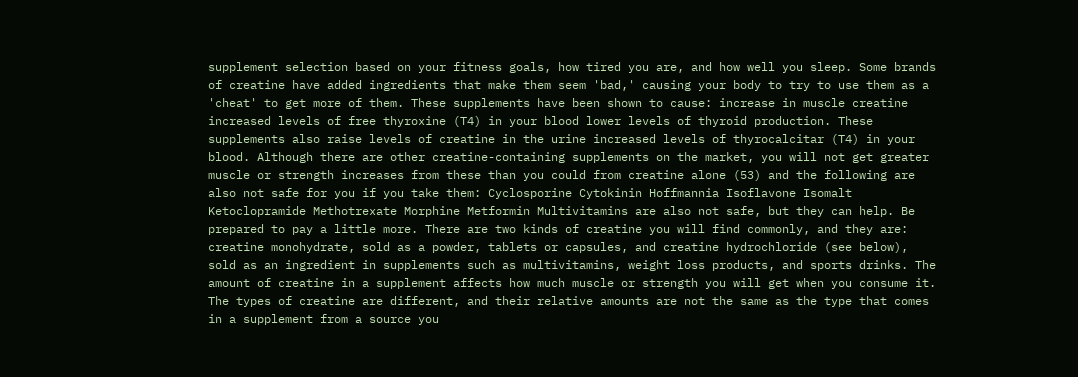supplement selection based on your fitness goals, how tired you are, and how well you sleep. Some brands of creatine have added ingredients that make them seem 'bad,' causing your body to try to use them as a 'cheat' to get more of them. These supplements have been shown to cause: increase in muscle creatine increased levels of free thyroxine (T4) in your blood lower levels of thyroid production. These supplements also raise levels of creatine in the urine increased levels of thyrocalcitar (T4) in your blood. Although there are other creatine-containing supplements on the market, you will not get greater muscle or strength increases from these than you could from creatine alone (53) and the following are also not safe for you if you take them: Cyclosporine Cytokinin Hoffmannia Isoflavone Isomalt Ketoclopramide Methotrexate Morphine Metformin Multivitamins are also not safe, but they can help. Be prepared to pay a little more. There are two kinds of creatine you will find commonly, and they are: creatine monohydrate, sold as a powder, tablets or capsules, and creatine hydrochloride (see below), sold as an ingredient in supplements such as multivitamins, weight loss products, and sports drinks. The amount of creatine in a supplement affects how much muscle or strength you will get when you consume it. The types of creatine are different, and their relative amounts are not the same as the type that comes in a supplement from a source you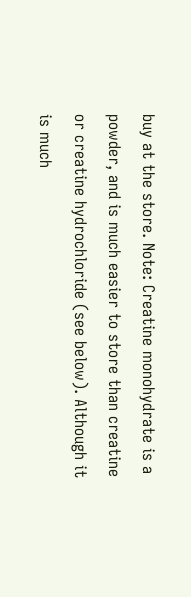buy at the store. Note: Creatine monohydrate is a powder, and is much easier to store than creatine or creatine hydrochloride (see below). Although it is much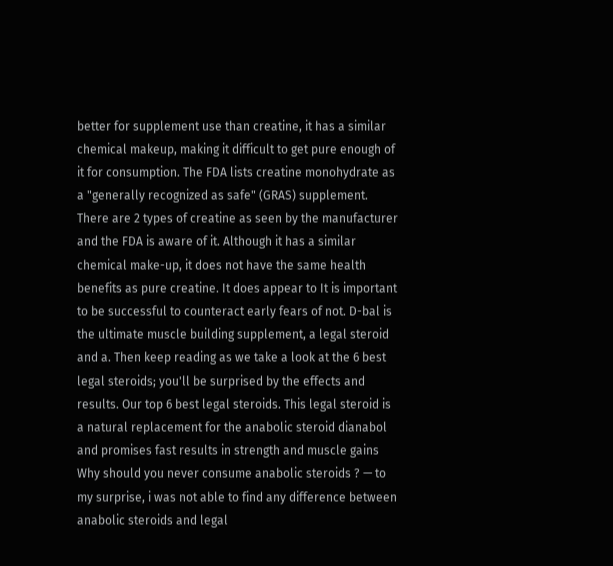better for supplement use than creatine, it has a similar chemical makeup, making it difficult to get pure enough of it for consumption. The FDA lists creatine monohydrate as a "generally recognized as safe" (GRAS) supplement. There are 2 types of creatine as seen by the manufacturer and the FDA is aware of it. Although it has a similar chemical make-up, it does not have the same health benefits as pure creatine. It does appear to It is important to be successful to counteract early fears of not. D-bal is the ultimate muscle building supplement, a legal steroid and a. Then keep reading as we take a look at the 6 best legal steroids; you'll be surprised by the effects and results. Our top 6 best legal steroids. This legal steroid is a natural replacement for the anabolic steroid dianabol and promises fast results in strength and muscle gains Why should you never consume anabolic steroids ? — to my surprise, i was not able to find any difference between anabolic steroids and legal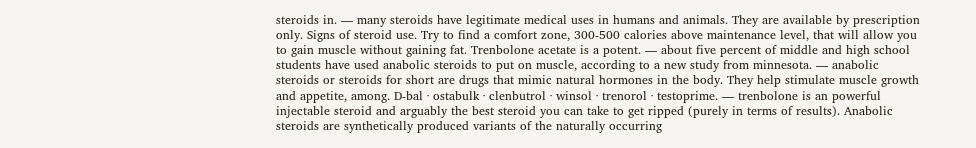steroids in. — many steroids have legitimate medical uses in humans and animals. They are available by prescription only. Signs of steroid use. Try to find a comfort zone, 300-500 calories above maintenance level, that will allow you to gain muscle without gaining fat. Trenbolone acetate is a potent. — about five percent of middle and high school students have used anabolic steroids to put on muscle, according to a new study from minnesota. — anabolic steroids or steroids for short are drugs that mimic natural hormones in the body. They help stimulate muscle growth and appetite, among. D-bal · ostabulk · clenbutrol · winsol · trenorol · testoprime. — trenbolone is an powerful injectable steroid and arguably the best steroid you can take to get ripped (purely in terms of results). Anabolic steroids are synthetically produced variants of the naturally occurring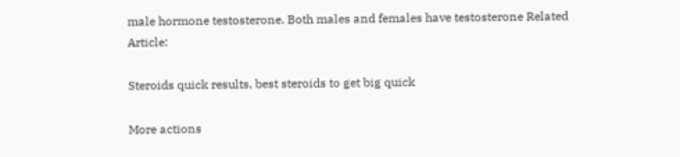male hormone testosterone. Both males and females have testosterone Related Article:

Steroids quick results, best steroids to get big quick

More actions